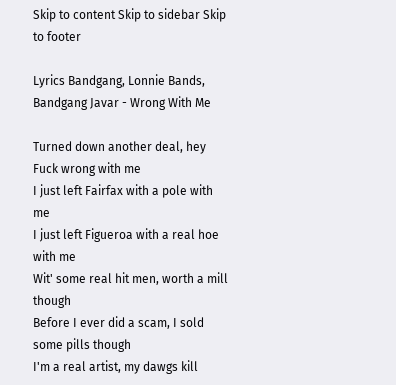Skip to content Skip to sidebar Skip to footer

Lyrics Bandgang, Lonnie Bands, Bandgang Javar - Wrong With Me

Turned down another deal, hey
Fuck wrong with me
I just left Fairfax with a pole with me
I just left Figueroa with a real hoe with me
Wit' some real hit men, worth a mill though
Before I ever did a scam, I sold some pills though
I'm a real artist, my dawgs kill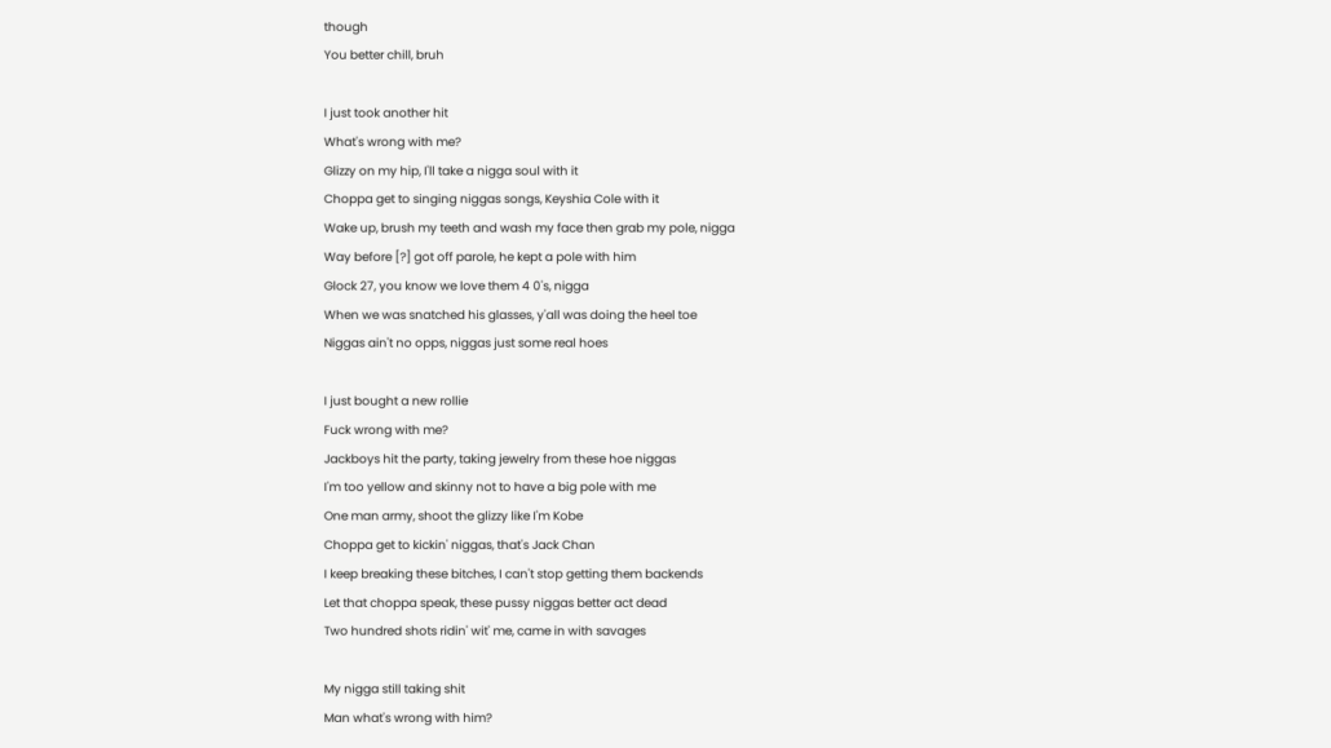though
You better chill, bruh

I just took another hit
What's wrong with me?
Glizzy on my hip, I'll take a nigga soul with it
Choppa get to singing niggas songs, Keyshia Cole with it
Wake up, brush my teeth and wash my face then grab my pole, nigga
Way before [?] got off parole, he kept a pole with him
Glock 27, you know we love them 4 0's, nigga
When we was snatched his glasses, y'all was doing the heel toe
Niggas ain't no opps, niggas just some real hoes

I just bought a new rollie
Fuck wrong with me?
Jackboys hit the party, taking jewelry from these hoe niggas
I'm too yellow and skinny not to have a big pole with me
One man army, shoot the glizzy like I'm Kobe
Choppa get to kickin' niggas, that's Jack Chan
I keep breaking these bitches, I can't stop getting them backends
Let that choppa speak, these pussy niggas better act dead
Two hundred shots ridin' wit' me, came in with savages

My nigga still taking shit
Man what's wrong with him?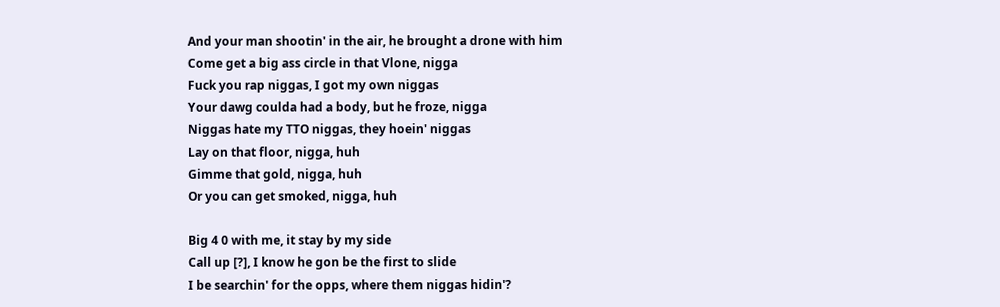And your man shootin' in the air, he brought a drone with him
Come get a big ass circle in that Vlone, nigga
Fuck you rap niggas, I got my own niggas
Your dawg coulda had a body, but he froze, nigga
Niggas hate my TTO niggas, they hoein' niggas
Lay on that floor, nigga, huh
Gimme that gold, nigga, huh
Or you can get smoked, nigga, huh

Big 4 0 with me, it stay by my side
Call up [?], I know he gon be the first to slide
I be searchin' for the opps, where them niggas hidin'?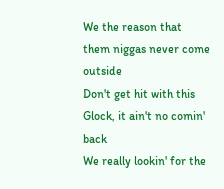We the reason that them niggas never come outside
Don't get hit with this Glock, it ain't no comin' back
We really lookin' for the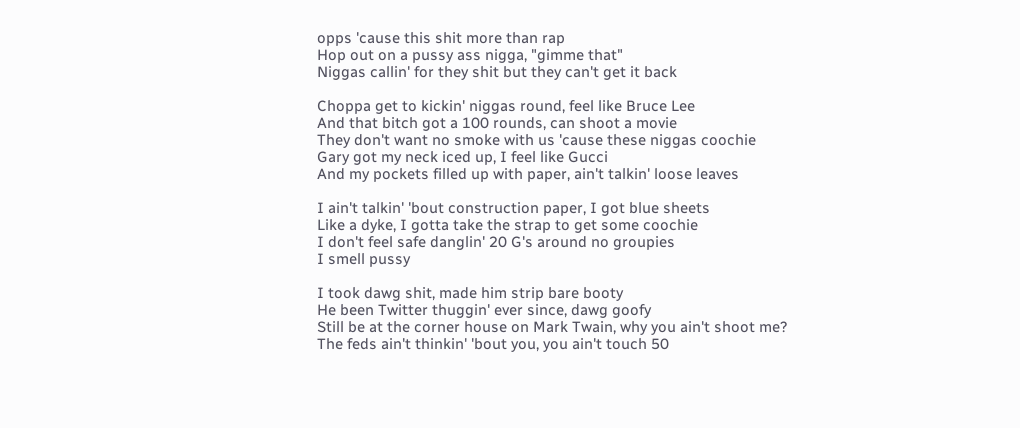opps 'cause this shit more than rap
Hop out on a pussy ass nigga, "gimme that"
Niggas callin' for they shit but they can't get it back

Choppa get to kickin' niggas round, feel like Bruce Lee
And that bitch got a 100 rounds, can shoot a movie
They don't want no smoke with us 'cause these niggas coochie
Gary got my neck iced up, I feel like Gucci
And my pockets filled up with paper, ain't talkin' loose leaves

I ain't talkin' 'bout construction paper, I got blue sheets
Like a dyke, I gotta take the strap to get some coochie
I don't feel safe danglin' 20 G's around no groupies
I smell pussy

I took dawg shit, made him strip bare booty
He been Twitter thuggin' ever since, dawg goofy
Still be at the corner house on Mark Twain, why you ain't shoot me?
The feds ain't thinkin' 'bout you, you ain't touch 50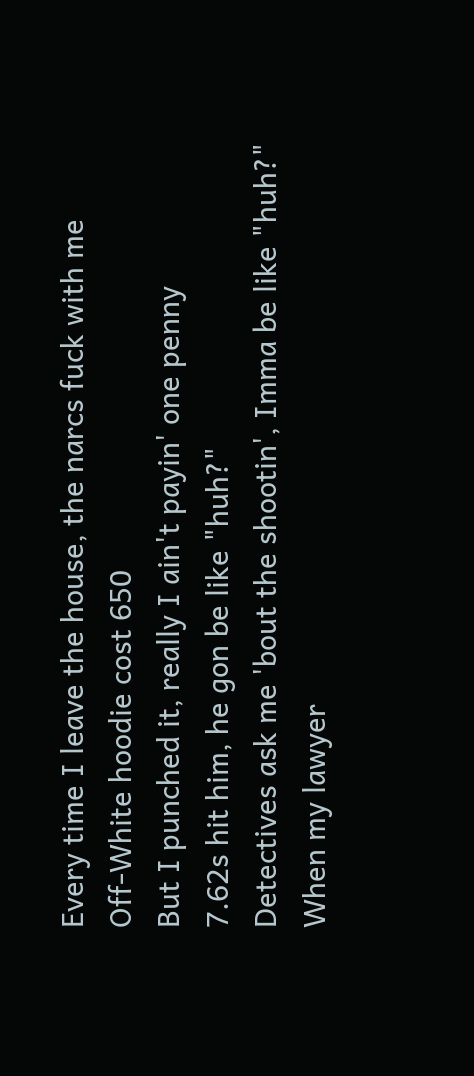Every time I leave the house, the narcs fuck with me
Off-White hoodie cost 650
But I punched it, really I ain't payin' one penny
7.62s hit him, he gon be like "huh?"
Detectives ask me 'bout the shootin', Imma be like "huh?"
When my lawyer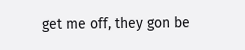get me off, they gon be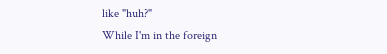like "huh?"
While I'm in the foreign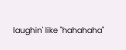laughin' like "hahahaha"